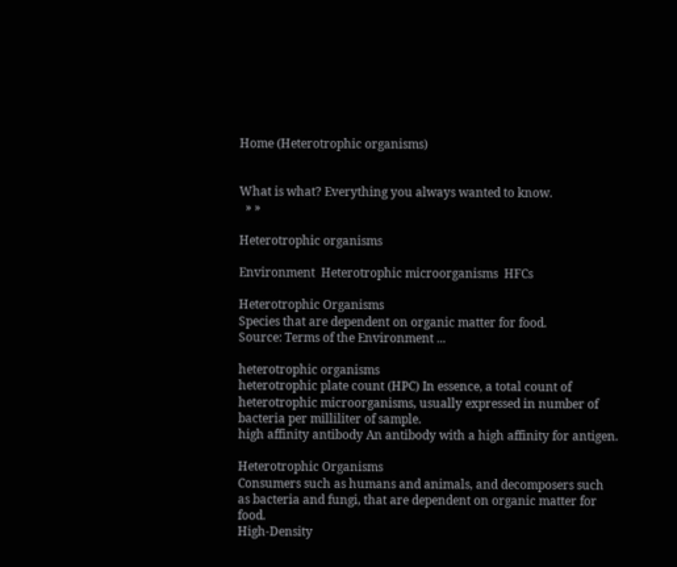Home (Heterotrophic organisms)


What is what? Everything you always wanted to know.
  » »

Heterotrophic organisms

Environment  Heterotrophic microorganisms  HFCs

Heterotrophic Organisms
Species that are dependent on organic matter for food.
Source: Terms of the Environment ...

heterotrophic organisms
heterotrophic plate count (HPC) In essence, a total count of heterotrophic microorganisms, usually expressed in number of bacteria per milliliter of sample.
high affinity antibody An antibody with a high affinity for antigen.

Heterotrophic Organisms
Consumers such as humans and animals, and decomposers such as bacteria and fungi, that are dependent on organic matter for food.
High-Density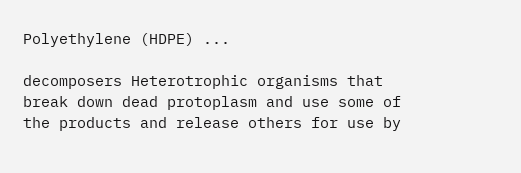Polyethylene (HDPE) ...

decomposers Heterotrophic organisms that break down dead protoplasm and use some of the products and release others for use by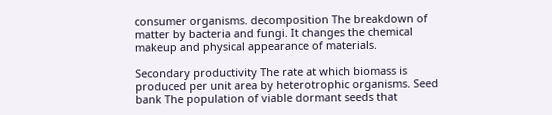consumer organisms. decomposition The breakdown of matter by bacteria and fungi. It changes the chemical makeup and physical appearance of materials.

Secondary productivity The rate at which biomass is produced per unit area by heterotrophic organisms. Seed bank The population of viable dormant seeds that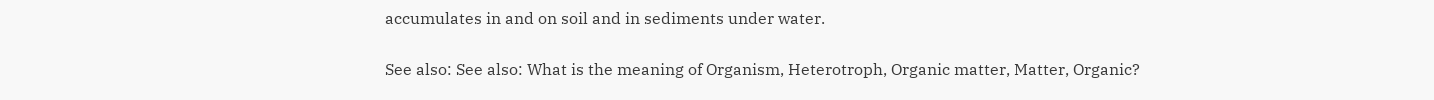accumulates in and on soil and in sediments under water.

See also: See also: What is the meaning of Organism, Heterotroph, Organic matter, Matter, Organic?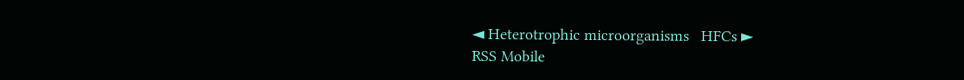◄ Heterotrophic microorganisms   HFCs ►
RSS Mobile